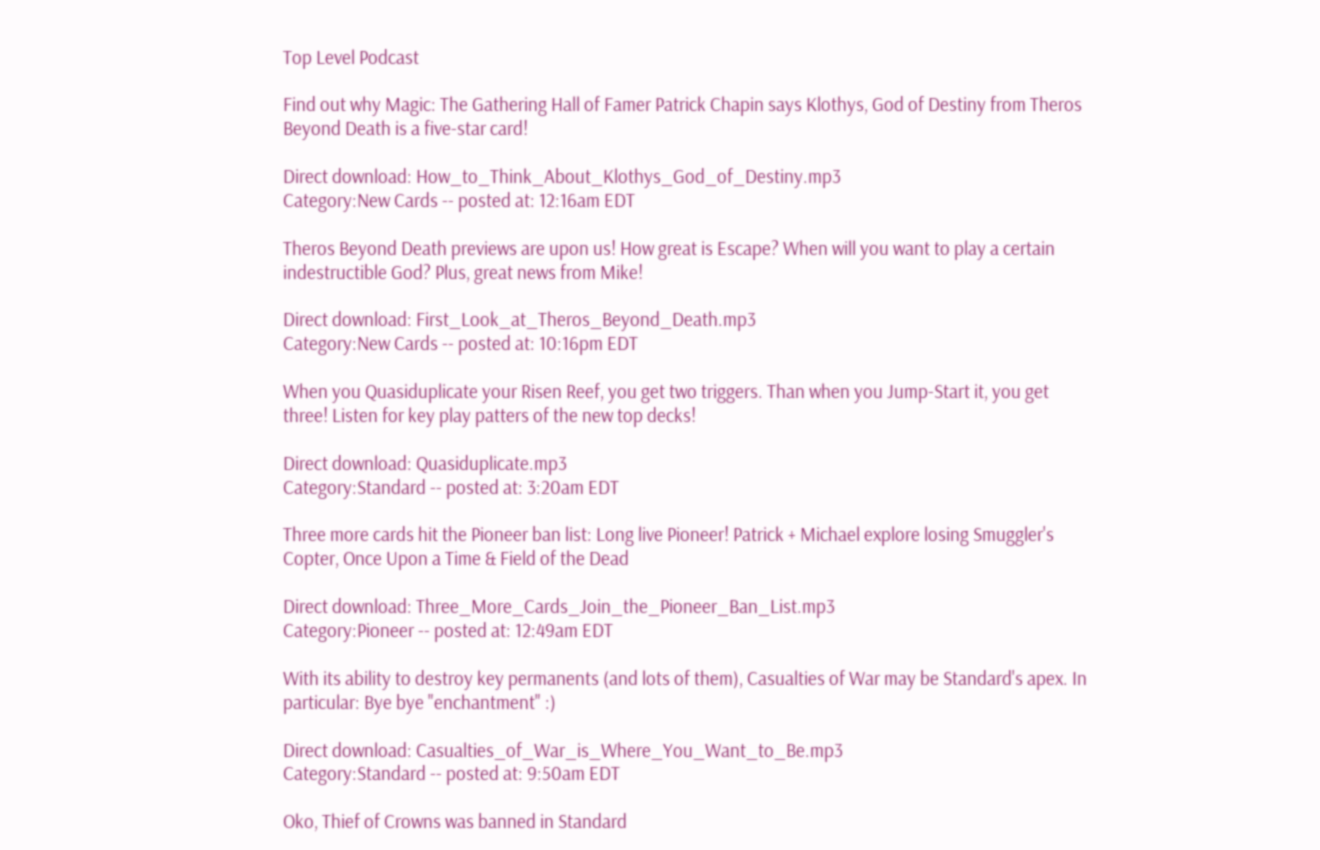Top Level Podcast

Find out why Magic: The Gathering Hall of Famer Patrick Chapin says Klothys, God of Destiny from Theros Beyond Death is a five-star card!

Direct download: How_to_Think_About_Klothys_God_of_Destiny.mp3
Category:New Cards -- posted at: 12:16am EDT

Theros Beyond Death previews are upon us! How great is Escape? When will you want to play a certain indestructible God? Plus, great news from Mike!

Direct download: First_Look_at_Theros_Beyond_Death.mp3
Category:New Cards -- posted at: 10:16pm EDT

When you Quasiduplicate your Risen Reef, you get two triggers. Than when you Jump-Start it, you get three! Listen for key play patters of the new top decks!

Direct download: Quasiduplicate.mp3
Category:Standard -- posted at: 3:20am EDT

Three more cards hit the Pioneer ban list: Long live Pioneer! Patrick + Michael explore losing Smuggler's Copter, Once Upon a Time & Field of the Dead

Direct download: Three_More_Cards_Join_the_Pioneer_Ban_List.mp3
Category:Pioneer -- posted at: 12:49am EDT

With its ability to destroy key permanents (and lots of them), Casualties of War may be Standard's apex. In particular: Bye bye "enchantment" :)

Direct download: Casualties_of_War_is_Where_You_Want_to_Be.mp3
Category:Standard -- posted at: 9:50am EDT

Oko, Thief of Crowns was banned in Standard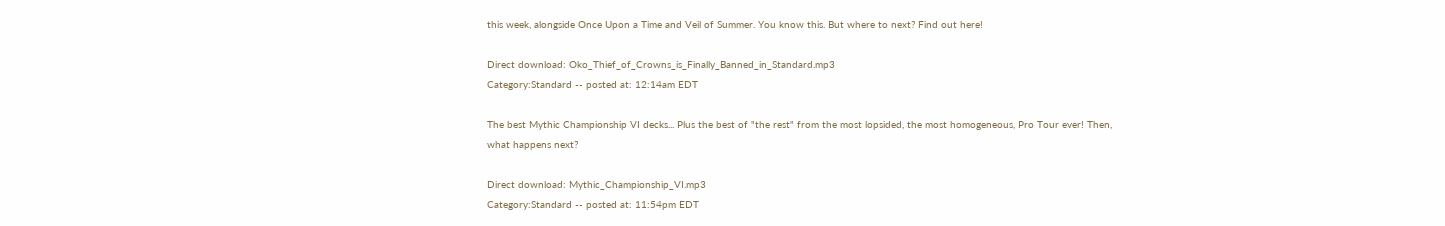this week, alongside Once Upon a Time and Veil of Summer. You know this. But where to next? Find out here!

Direct download: Oko_Thief_of_Crowns_is_Finally_Banned_in_Standard.mp3
Category:Standard -- posted at: 12:14am EDT

The best Mythic Championship VI decks... Plus the best of "the rest" from the most lopsided, the most homogeneous, Pro Tour ever! Then, what happens next?

Direct download: Mythic_Championship_VI.mp3
Category:Standard -- posted at: 11:54pm EDT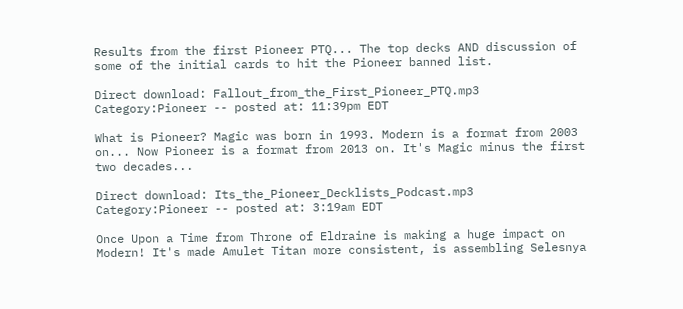Results from the first Pioneer PTQ... The top decks AND discussion of some of the initial cards to hit the Pioneer banned list.

Direct download: Fallout_from_the_First_Pioneer_PTQ.mp3
Category:Pioneer -- posted at: 11:39pm EDT

What is Pioneer? Magic was born in 1993. Modern is a format from 2003 on... Now Pioneer is a format from 2013 on. It's Magic minus the first two decades...

Direct download: Its_the_Pioneer_Decklists_Podcast.mp3
Category:Pioneer -- posted at: 3:19am EDT

Once Upon a Time from Throne of Eldraine is making a huge impact on Modern! It's made Amulet Titan more consistent, is assembling Selesnya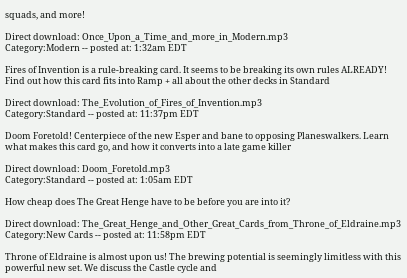squads, and more!

Direct download: Once_Upon_a_Time_and_more_in_Modern.mp3
Category:Modern -- posted at: 1:32am EDT

Fires of Invention is a rule-breaking card. It seems to be breaking its own rules ALREADY! Find out how this card fits into Ramp + all about the other decks in Standard

Direct download: The_Evolution_of_Fires_of_Invention.mp3
Category:Standard -- posted at: 11:37pm EDT

Doom Foretold! Centerpiece of the new Esper and bane to opposing Planeswalkers. Learn what makes this card go, and how it converts into a late game killer

Direct download: Doom_Foretold.mp3
Category:Standard -- posted at: 1:05am EDT

How cheap does The Great Henge have to be before you are into it?

Direct download: The_Great_Henge_and_Other_Great_Cards_from_Throne_of_Eldraine.mp3
Category:New Cards -- posted at: 11:58pm EDT

Throne of Eldraine is almost upon us! The brewing potential is seemingly limitless with this powerful new set. We discuss the Castle cycle and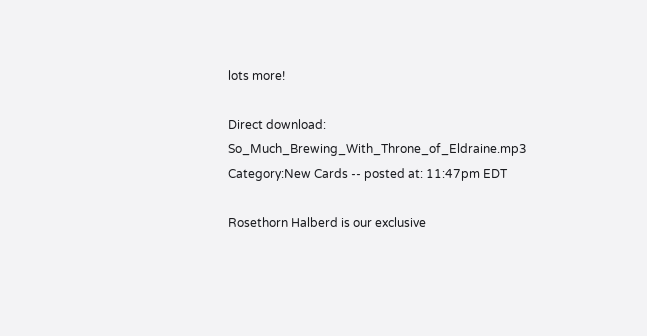lots more!

Direct download: So_Much_Brewing_With_Throne_of_Eldraine.mp3
Category:New Cards -- posted at: 11:47pm EDT

Rosethorn Halberd is our exclusive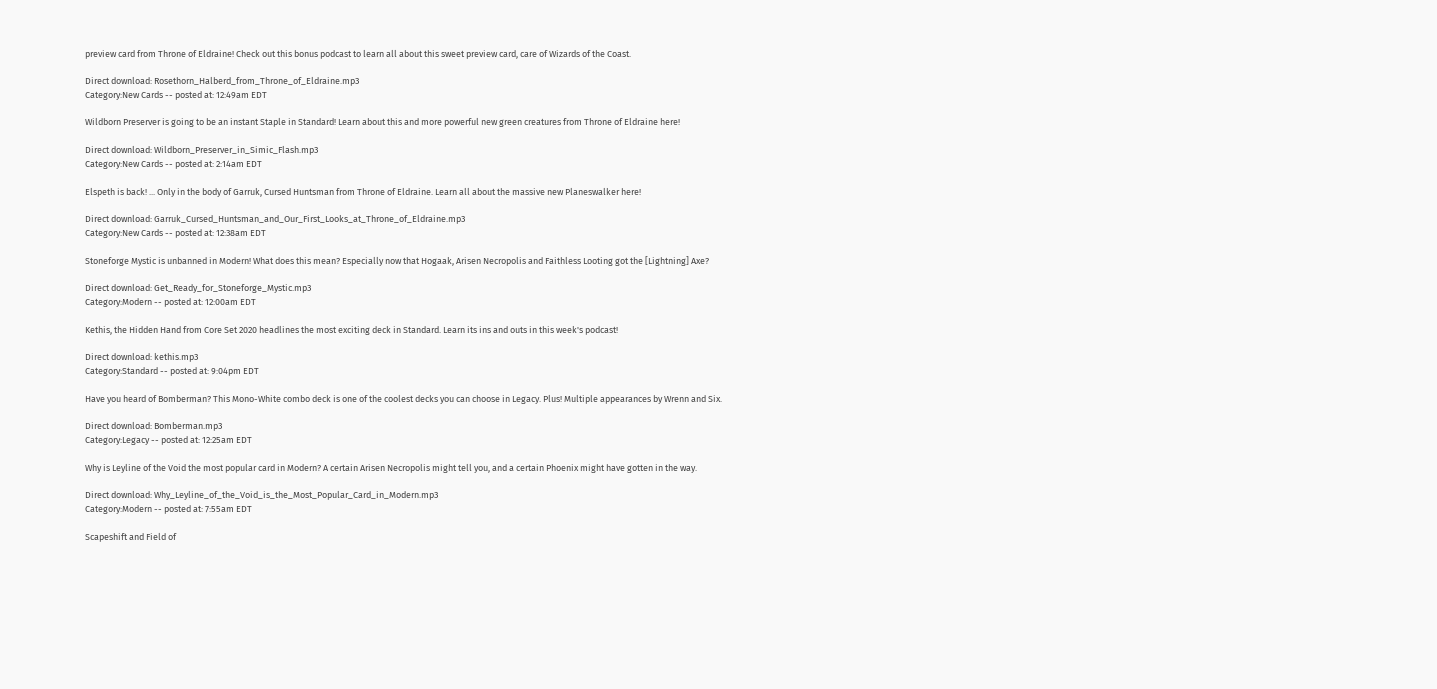preview card from Throne of Eldraine! Check out this bonus podcast to learn all about this sweet preview card, care of Wizards of the Coast.

Direct download: Rosethorn_Halberd_from_Throne_of_Eldraine.mp3
Category:New Cards -- posted at: 12:49am EDT

Wildborn Preserver is going to be an instant Staple in Standard! Learn about this and more powerful new green creatures from Throne of Eldraine here!

Direct download: Wildborn_Preserver_in_Simic_Flash.mp3
Category:New Cards -- posted at: 2:14am EDT

Elspeth is back! ... Only in the body of Garruk, Cursed Huntsman from Throne of Eldraine. Learn all about the massive new Planeswalker here!

Direct download: Garruk_Cursed_Huntsman_and_Our_First_Looks_at_Throne_of_Eldraine.mp3
Category:New Cards -- posted at: 12:38am EDT

Stoneforge Mystic is unbanned in Modern! What does this mean? Especially now that Hogaak, Arisen Necropolis and Faithless Looting got the [Lightning] Axe?

Direct download: Get_Ready_for_Stoneforge_Mystic.mp3
Category:Modern -- posted at: 12:00am EDT

Kethis, the Hidden Hand from Core Set 2020 headlines the most exciting deck in Standard. Learn its ins and outs in this week's podcast!

Direct download: kethis.mp3
Category:Standard -- posted at: 9:04pm EDT

Have you heard of Bomberman? This Mono-White combo deck is one of the coolest decks you can choose in Legacy. Plus! Multiple appearances by Wrenn and Six.

Direct download: Bomberman.mp3
Category:Legacy -- posted at: 12:25am EDT

Why is Leyline of the Void the most popular card in Modern? A certain Arisen Necropolis might tell you, and a certain Phoenix might have gotten in the way.

Direct download: Why_Leyline_of_the_Void_is_the_Most_Popular_Card_in_Modern.mp3
Category:Modern -- posted at: 7:55am EDT

Scapeshift and Field of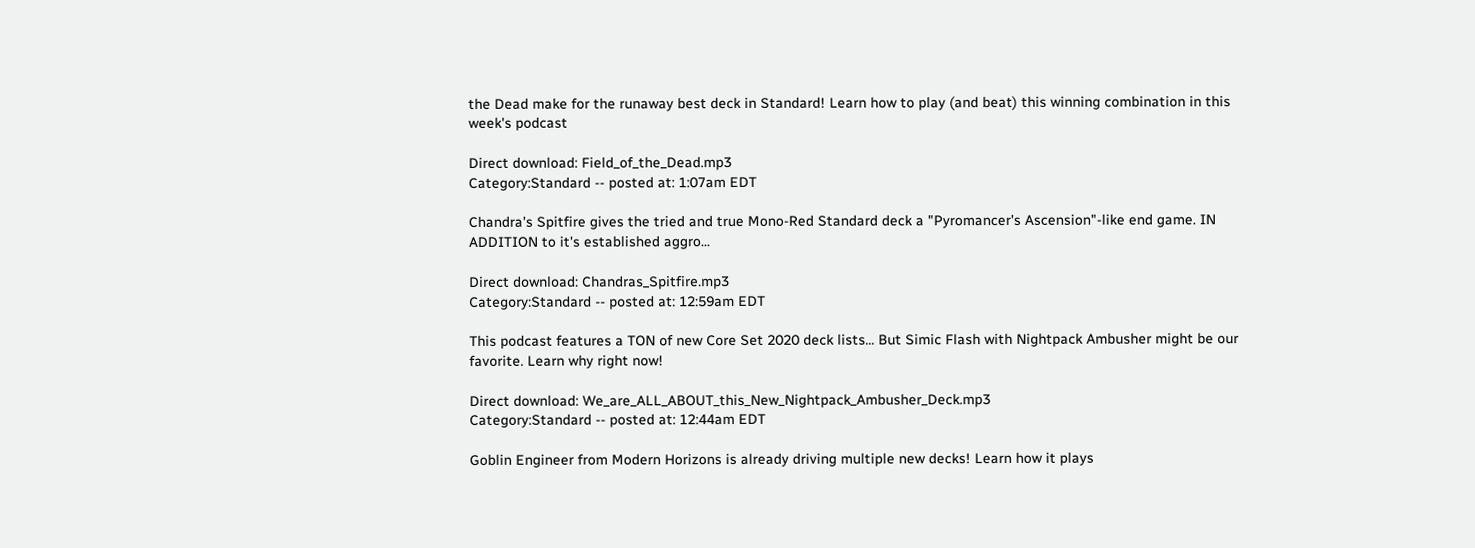the Dead make for the runaway best deck in Standard! Learn how to play (and beat) this winning combination in this week's podcast

Direct download: Field_of_the_Dead.mp3
Category:Standard -- posted at: 1:07am EDT

Chandra's Spitfire gives the tried and true Mono-Red Standard deck a "Pyromancer's Ascension"-like end game. IN ADDITION to it's established aggro...

Direct download: Chandras_Spitfire.mp3
Category:Standard -- posted at: 12:59am EDT

This podcast features a TON of new Core Set 2020 deck lists... But Simic Flash with Nightpack Ambusher might be our favorite. Learn why right now!

Direct download: We_are_ALL_ABOUT_this_New_Nightpack_Ambusher_Deck.mp3
Category:Standard -- posted at: 12:44am EDT

Goblin Engineer from Modern Horizons is already driving multiple new decks! Learn how it plays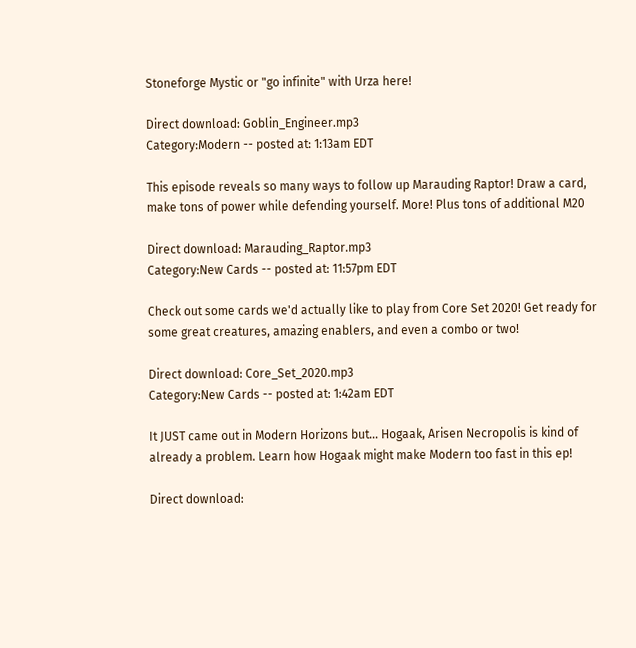Stoneforge Mystic or "go infinite" with Urza here!

Direct download: Goblin_Engineer.mp3
Category:Modern -- posted at: 1:13am EDT

This episode reveals so many ways to follow up Marauding Raptor! Draw a card, make tons of power while defending yourself. More! Plus tons of additional M20

Direct download: Marauding_Raptor.mp3
Category:New Cards -- posted at: 11:57pm EDT

Check out some cards we'd actually like to play from Core Set 2020! Get ready for some great creatures, amazing enablers, and even a combo or two!

Direct download: Core_Set_2020.mp3
Category:New Cards -- posted at: 1:42am EDT

It JUST came out in Modern Horizons but... Hogaak, Arisen Necropolis is kind of already a problem. Learn how Hogaak might make Modern too fast in this ep!

Direct download: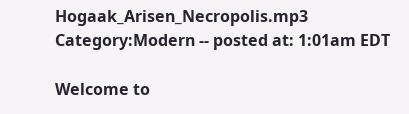Hogaak_Arisen_Necropolis.mp3
Category:Modern -- posted at: 1:01am EDT

Welcome to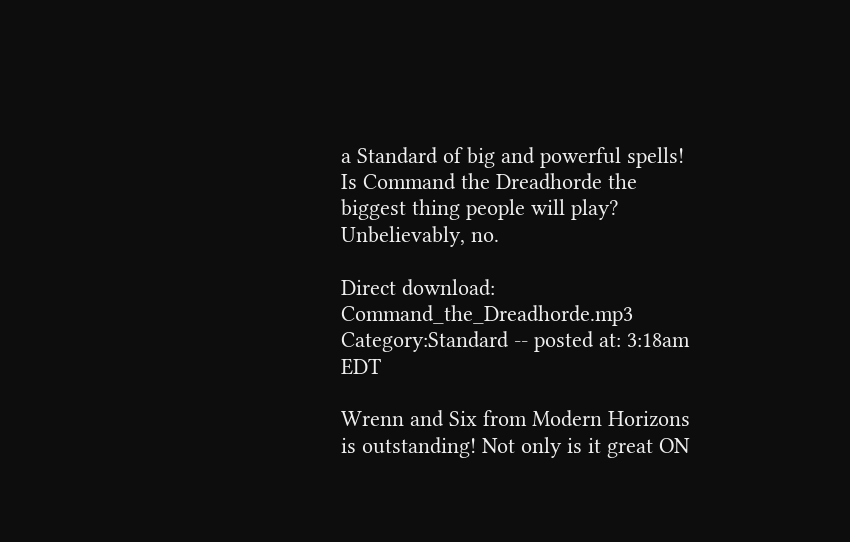a Standard of big and powerful spells! Is Command the Dreadhorde the biggest thing people will play? Unbelievably, no.

Direct download: Command_the_Dreadhorde.mp3
Category:Standard -- posted at: 3:18am EDT

Wrenn and Six from Modern Horizons is outstanding! Not only is it great ON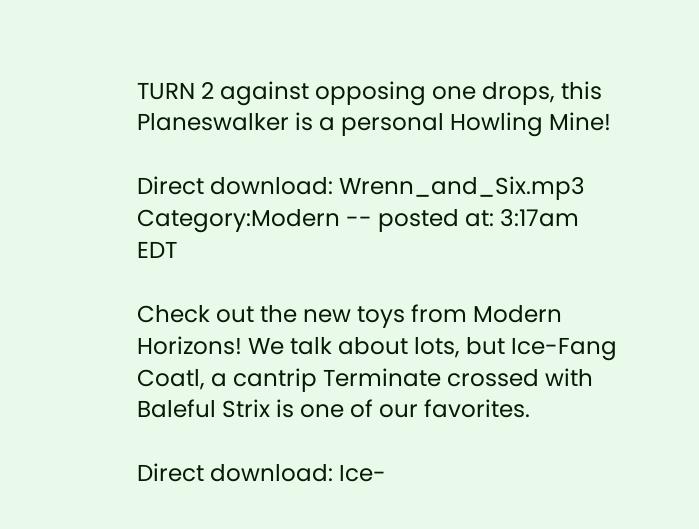TURN 2 against opposing one drops, this Planeswalker is a personal Howling Mine!

Direct download: Wrenn_and_Six.mp3
Category:Modern -- posted at: 3:17am EDT

Check out the new toys from Modern Horizons! We talk about lots, but Ice-Fang Coatl, a cantrip Terminate crossed with Baleful Strix is one of our favorites.

Direct download: Ice-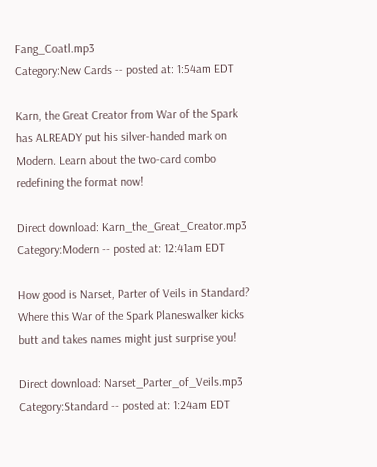Fang_Coatl.mp3
Category:New Cards -- posted at: 1:54am EDT

Karn, the Great Creator from War of the Spark has ALREADY put his silver-handed mark on Modern. Learn about the two-card combo redefining the format now!

Direct download: Karn_the_Great_Creator.mp3
Category:Modern -- posted at: 12:41am EDT

How good is Narset, Parter of Veils in Standard? Where this War of the Spark Planeswalker kicks butt and takes names might just surprise you!

Direct download: Narset_Parter_of_Veils.mp3
Category:Standard -- posted at: 1:24am EDT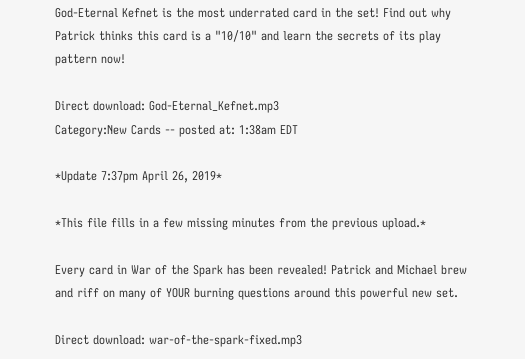God-Eternal Kefnet is the most underrated card in the set! Find out why Patrick thinks this card is a "10/10" and learn the secrets of its play pattern now!

Direct download: God-Eternal_Kefnet.mp3
Category:New Cards -- posted at: 1:38am EDT

*Update 7:37pm April 26, 2019*

*This file fills in a few missing minutes from the previous upload.*

Every card in War of the Spark has been revealed! Patrick and Michael brew and riff on many of YOUR burning questions around this powerful new set.

Direct download: war-of-the-spark-fixed.mp3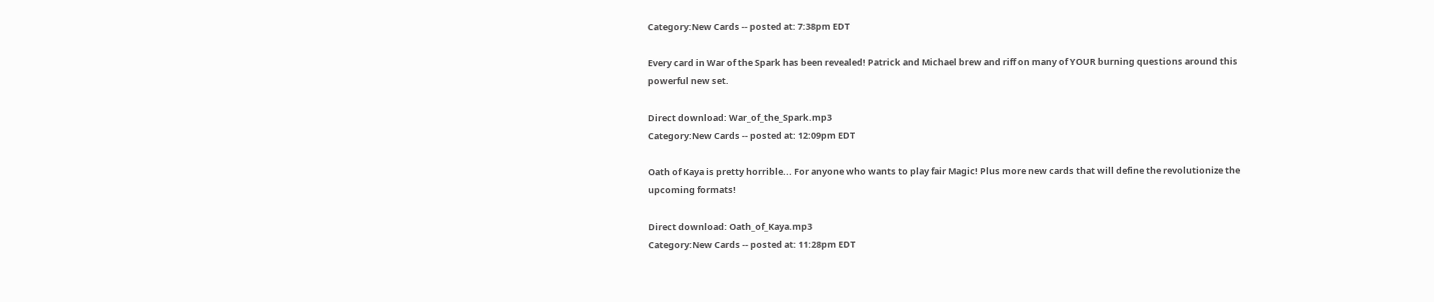Category:New Cards -- posted at: 7:38pm EDT

Every card in War of the Spark has been revealed! Patrick and Michael brew and riff on many of YOUR burning questions around this powerful new set.

Direct download: War_of_the_Spark.mp3
Category:New Cards -- posted at: 12:09pm EDT

Oath of Kaya is pretty horrible... For anyone who wants to play fair Magic! Plus more new cards that will define the revolutionize the upcoming formats!

Direct download: Oath_of_Kaya.mp3
Category:New Cards -- posted at: 11:28pm EDT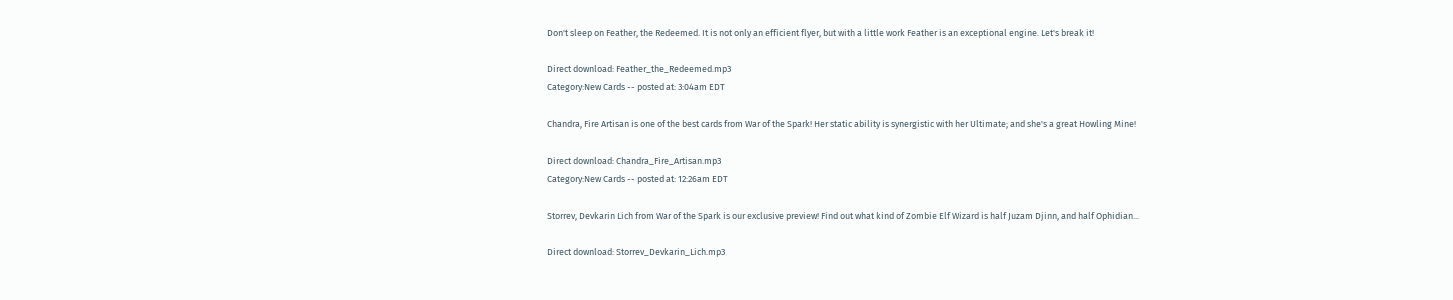Don't sleep on Feather, the Redeemed. It is not only an efficient flyer, but with a little work Feather is an exceptional engine. Let's break it!

Direct download: Feather_the_Redeemed.mp3
Category:New Cards -- posted at: 3:04am EDT

Chandra, Fire Artisan is one of the best cards from War of the Spark! Her static ability is synergistic with her Ultimate; and she's a great Howling Mine!

Direct download: Chandra_Fire_Artisan.mp3
Category:New Cards -- posted at: 12:26am EDT

Storrev, Devkarin Lich from War of the Spark is our exclusive preview! Find out what kind of Zombie Elf Wizard is half Juzam Djinn, and half Ophidian...

Direct download: Storrev_Devkarin_Lich.mp3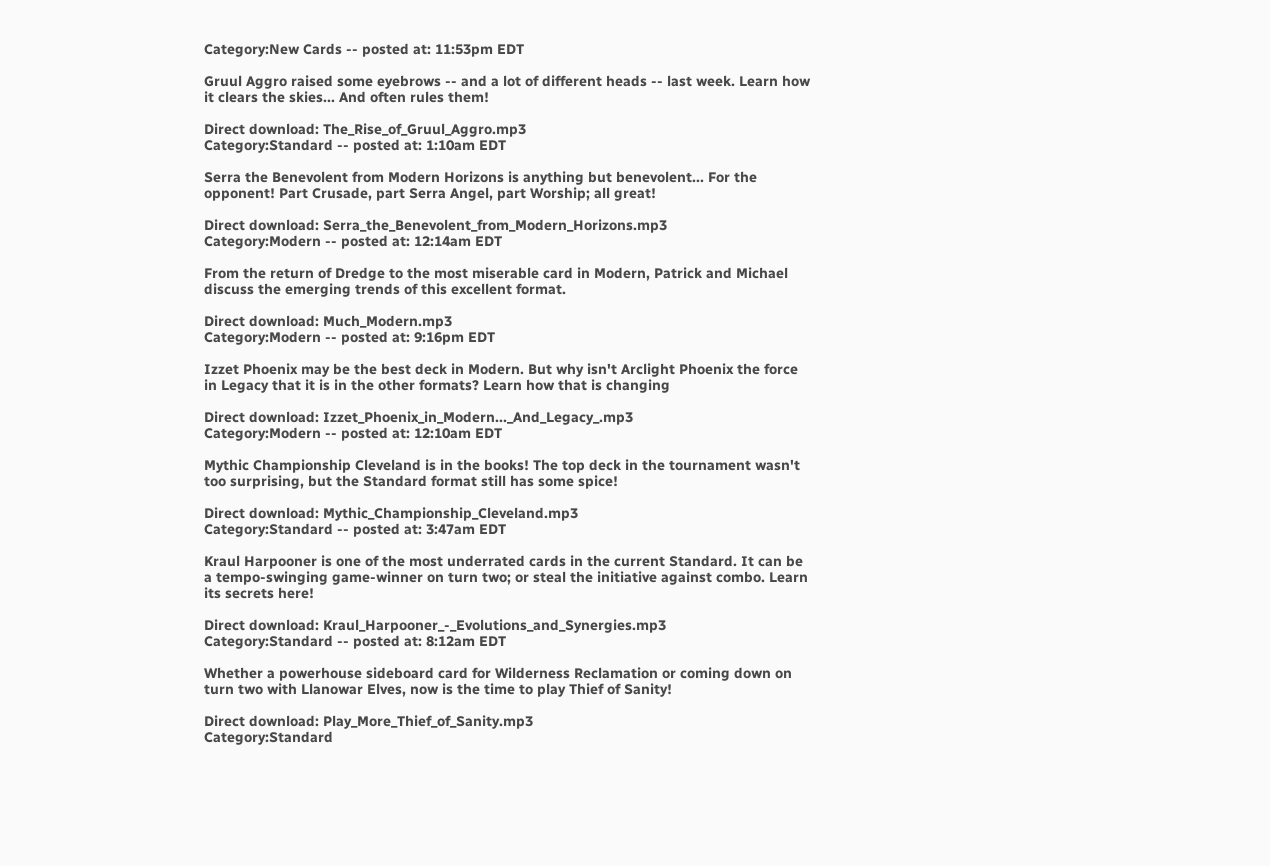Category:New Cards -- posted at: 11:53pm EDT

Gruul Aggro raised some eyebrows -- and a lot of different heads -- last week. Learn how it clears the skies... And often rules them!

Direct download: The_Rise_of_Gruul_Aggro.mp3
Category:Standard -- posted at: 1:10am EDT

Serra the Benevolent from Modern Horizons is anything but benevolent... For the opponent! Part Crusade, part Serra Angel, part Worship; all great!

Direct download: Serra_the_Benevolent_from_Modern_Horizons.mp3
Category:Modern -- posted at: 12:14am EDT

From the return of Dredge to the most miserable card in Modern, Patrick and Michael discuss the emerging trends of this excellent format.

Direct download: Much_Modern.mp3
Category:Modern -- posted at: 9:16pm EDT

Izzet Phoenix may be the best deck in Modern. But why isn't Arclight Phoenix the force in Legacy that it is in the other formats? Learn how that is changing

Direct download: Izzet_Phoenix_in_Modern..._And_Legacy_.mp3
Category:Modern -- posted at: 12:10am EDT

Mythic Championship Cleveland is in the books! The top deck in the tournament wasn't too surprising, but the Standard format still has some spice!

Direct download: Mythic_Championship_Cleveland.mp3
Category:Standard -- posted at: 3:47am EDT

Kraul Harpooner is one of the most underrated cards in the current Standard. It can be a tempo-swinging game-winner on turn two; or steal the initiative against combo. Learn its secrets here!

Direct download: Kraul_Harpooner_-_Evolutions_and_Synergies.mp3
Category:Standard -- posted at: 8:12am EDT

Whether a powerhouse sideboard card for Wilderness Reclamation or coming down on turn two with Llanowar Elves, now is the time to play Thief of Sanity!

Direct download: Play_More_Thief_of_Sanity.mp3
Category:Standard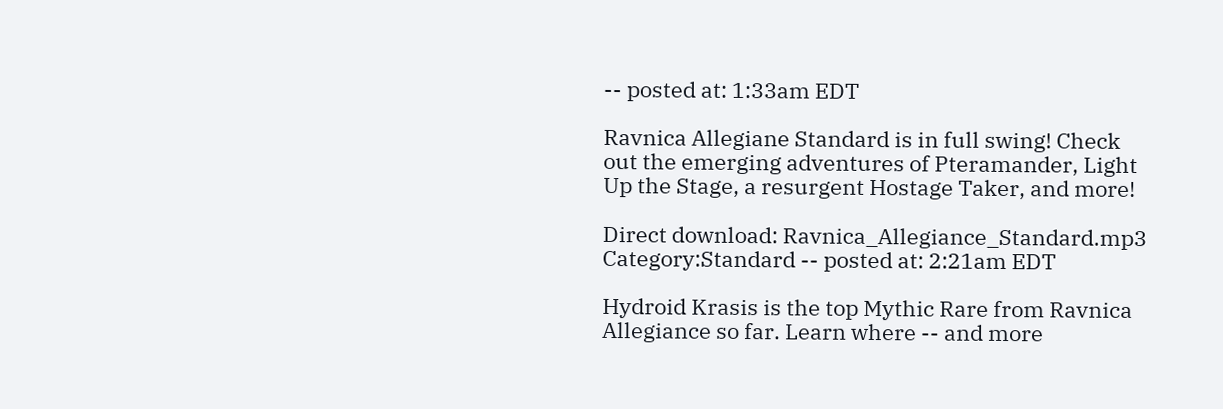-- posted at: 1:33am EDT

Ravnica Allegiane Standard is in full swing! Check out the emerging adventures of Pteramander, Light Up the Stage, a resurgent Hostage Taker, and more!

Direct download: Ravnica_Allegiance_Standard.mp3
Category:Standard -- posted at: 2:21am EDT

Hydroid Krasis is the top Mythic Rare from Ravnica Allegiance so far. Learn where -- and more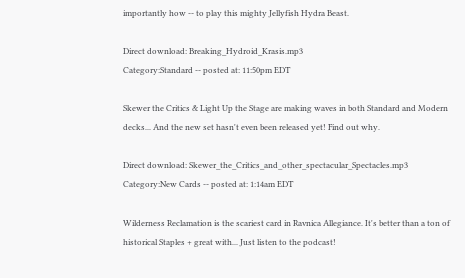importantly how -- to play this mighty Jellyfish Hydra Beast.

Direct download: Breaking_Hydroid_Krasis.mp3
Category:Standard -- posted at: 11:50pm EDT

Skewer the Critics & Light Up the Stage are making waves in both Standard and Modern decks... And the new set hasn't even been released yet! Find out why.

Direct download: Skewer_the_Critics_and_other_spectacular_Spectacles.mp3
Category:New Cards -- posted at: 1:14am EDT

Wilderness Reclamation is the scariest card in Ravnica Allegiance. It's better than a ton of historical Staples + great with... Just listen to the podcast!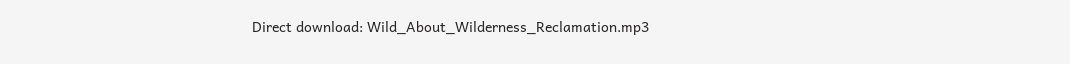Direct download: Wild_About_Wilderness_Reclamation.mp3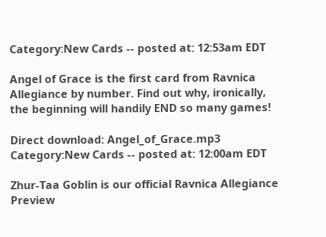Category:New Cards -- posted at: 12:53am EDT

Angel of Grace is the first card from Ravnica Allegiance by number. Find out why, ironically, the beginning will handily END so many games!

Direct download: Angel_of_Grace.mp3
Category:New Cards -- posted at: 12:00am EDT

Zhur-Taa Goblin is our official Ravnica Allegiance Preview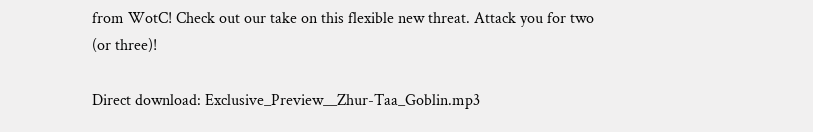from WotC! Check out our take on this flexible new threat. Attack you for two (or three)!

Direct download: Exclusive_Preview__Zhur-Taa_Goblin.mp3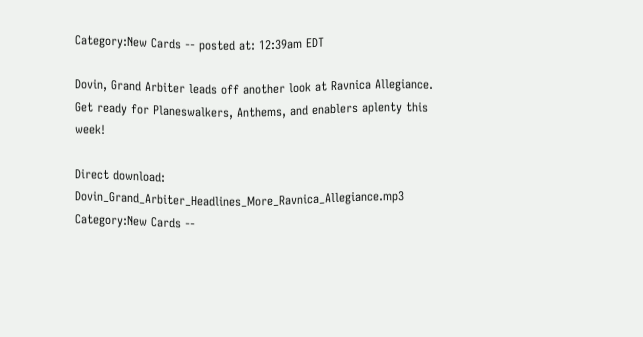Category:New Cards -- posted at: 12:39am EDT

Dovin, Grand Arbiter leads off another look at Ravnica Allegiance. Get ready for Planeswalkers, Anthems, and enablers aplenty this week!

Direct download: Dovin_Grand_Arbiter_Headlines_More_Ravnica_Allegiance.mp3
Category:New Cards --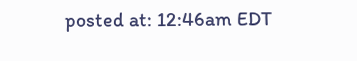posted at: 12:46am EDT